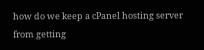how do we keep a cPanel hosting server from getting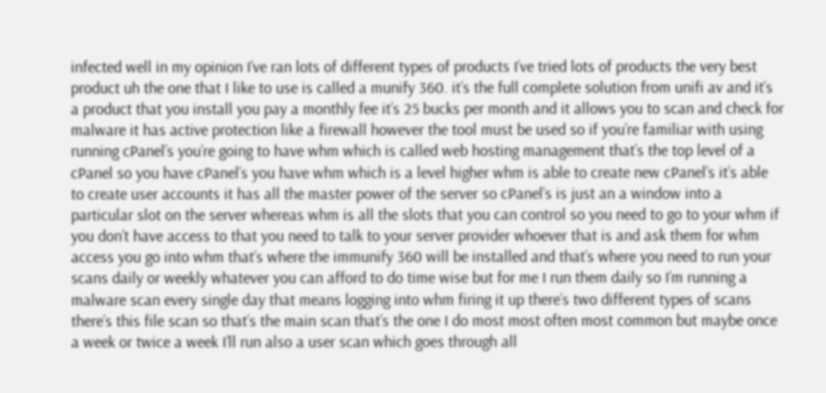infected well in my opinion I’ve ran lots of different types of products I’ve tried lots of products the very best product uh the one that I like to use is called a munify 360. it’s the full complete solution from unifi av and it’s a product that you install you pay a monthly fee it’s 25 bucks per month and it allows you to scan and check for malware it has active protection like a firewall however the tool must be used so if you’re familiar with using running cPanel’s you’re going to have whm which is called web hosting management that’s the top level of a cPanel so you have cPanel’s you have whm which is a level higher whm is able to create new cPanel’s it’s able to create user accounts it has all the master power of the server so cPanel’s is just an a window into a particular slot on the server whereas whm is all the slots that you can control so you need to go to your whm if you don’t have access to that you need to talk to your server provider whoever that is and ask them for whm access you go into whm that’s where the immunify 360 will be installed and that’s where you need to run your scans daily or weekly whatever you can afford to do time wise but for me I run them daily so I’m running a malware scan every single day that means logging into whm firing it up there’s two different types of scans there’s this file scan so that’s the main scan that’s the one I do most most often most common but maybe once a week or twice a week I’ll run also a user scan which goes through all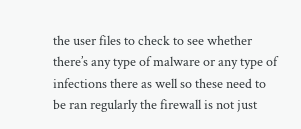the user files to check to see whether there’s any type of malware or any type of infections there as well so these need to be ran regularly the firewall is not just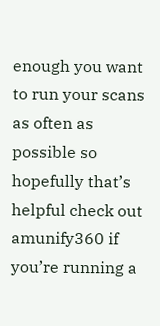enough you want to run your scans as often as possible so hopefully that’s helpful check out amunify360 if you’re running a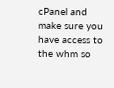cPanel and make sure you have access to the whm so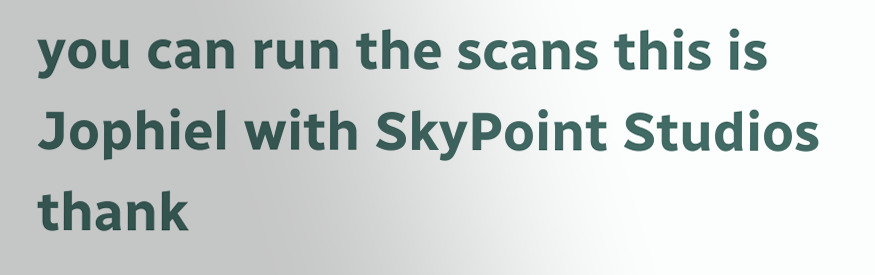you can run the scans this is Jophiel with SkyPoint Studios thank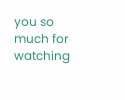you so much for watching